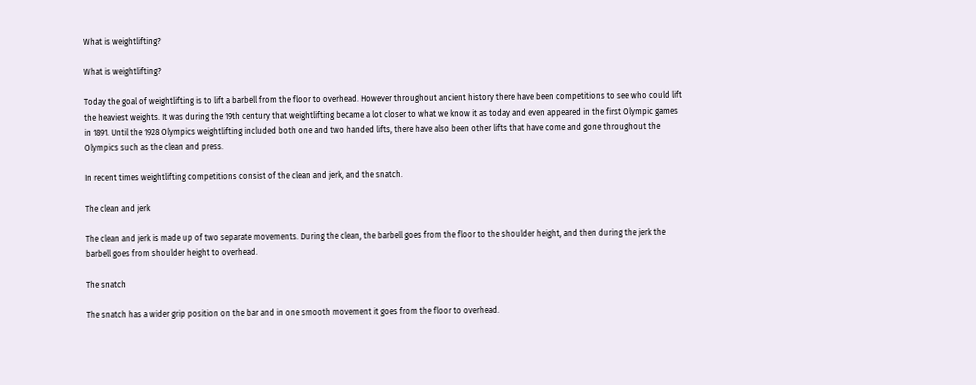What is weightlifting?

What is weightlifting?

Today the goal of weightlifting is to lift a barbell from the floor to overhead. However throughout ancient history there have been competitions to see who could lift the heaviest weights. It was during the 19th century that weightlifting became a lot closer to what we know it as today and even appeared in the first Olympic games in 1891. Until the 1928 Olympics weightlifting included both one and two handed lifts, there have also been other lifts that have come and gone throughout the Olympics such as the clean and press.

In recent times weightlifting competitions consist of the clean and jerk, and the snatch.

The clean and jerk

The clean and jerk is made up of two separate movements. During the clean, the barbell goes from the floor to the shoulder height, and then during the jerk the barbell goes from shoulder height to overhead.

The snatch

The snatch has a wider grip position on the bar and in one smooth movement it goes from the floor to overhead.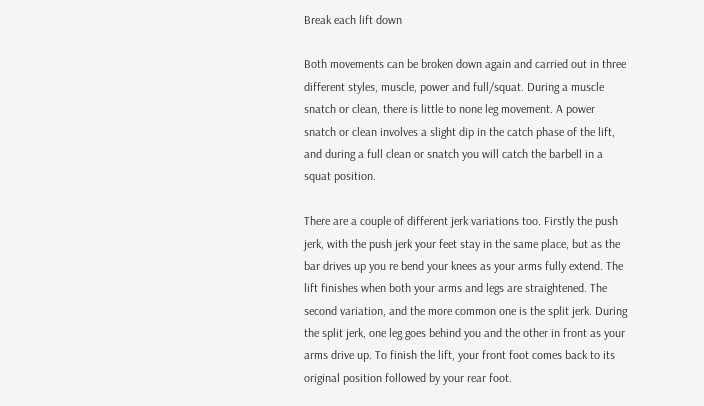Break each lift down

Both movements can be broken down again and carried out in three different styles, muscle, power and full/squat. During a muscle snatch or clean, there is little to none leg movement. A power snatch or clean involves a slight dip in the catch phase of the lift, and during a full clean or snatch you will catch the barbell in a squat position.

There are a couple of different jerk variations too. Firstly the push jerk, with the push jerk your feet stay in the same place, but as the bar drives up you re bend your knees as your arms fully extend. The lift finishes when both your arms and legs are straightened. The second variation, and the more common one is the split jerk. During the split jerk, one leg goes behind you and the other in front as your arms drive up. To finish the lift, your front foot comes back to its original position followed by your rear foot.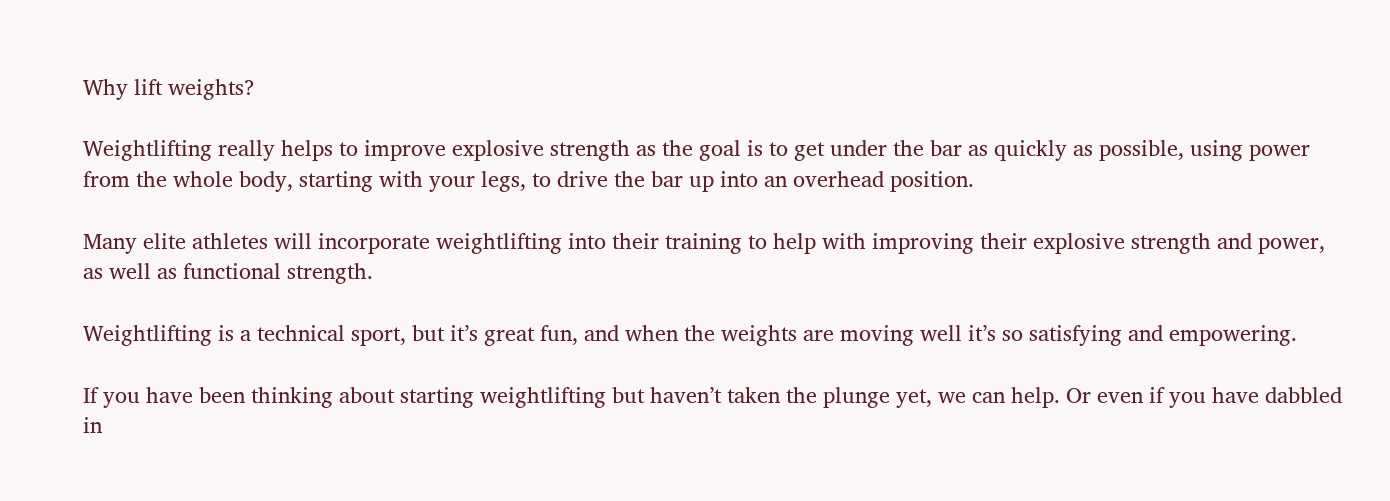Why lift weights?

Weightlifting really helps to improve explosive strength as the goal is to get under the bar as quickly as possible, using power from the whole body, starting with your legs, to drive the bar up into an overhead position.

Many elite athletes will incorporate weightlifting into their training to help with improving their explosive strength and power, as well as functional strength.

Weightlifting is a technical sport, but it’s great fun, and when the weights are moving well it’s so satisfying and empowering.

If you have been thinking about starting weightlifting but haven’t taken the plunge yet, we can help. Or even if you have dabbled in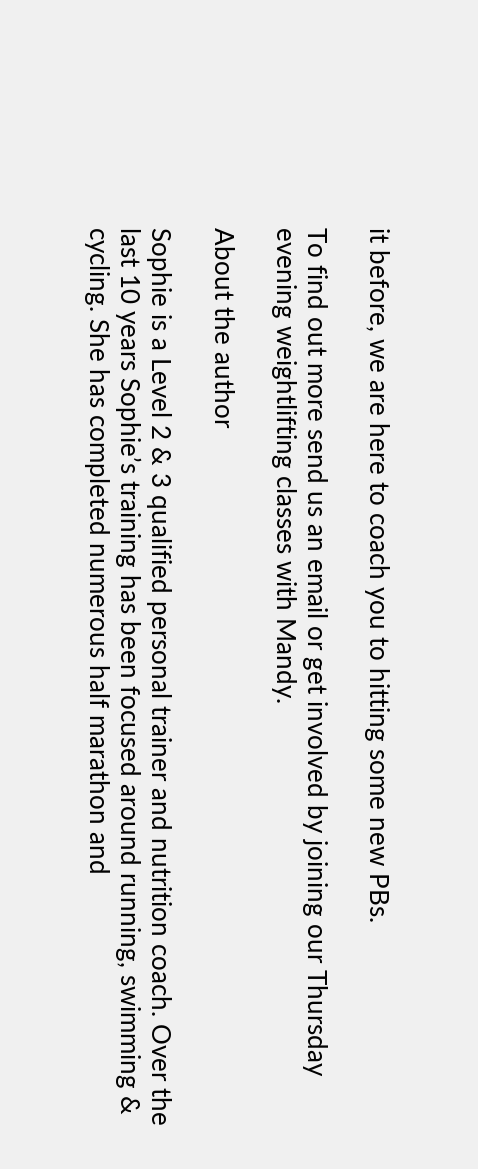it before, we are here to coach you to hitting some new PBs.

To find out more send us an email or get involved by joining our Thursday evening weightlifting classes with Mandy.

About the author

Sophie is a Level 2 & 3 qualified personal trainer and nutrition coach. Over the last 10 years Sophie’s training has been focused around running, swimming & cycling. She has completed numerous half marathon and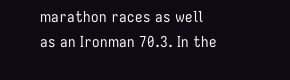marathon races as well as an Ironman 70.3. In the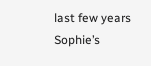last few years Sophie’s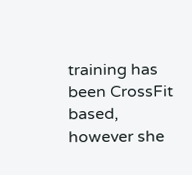training has been CrossFit based, however she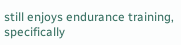still enjoys endurance training, specifically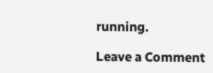running.

Leave a Comment